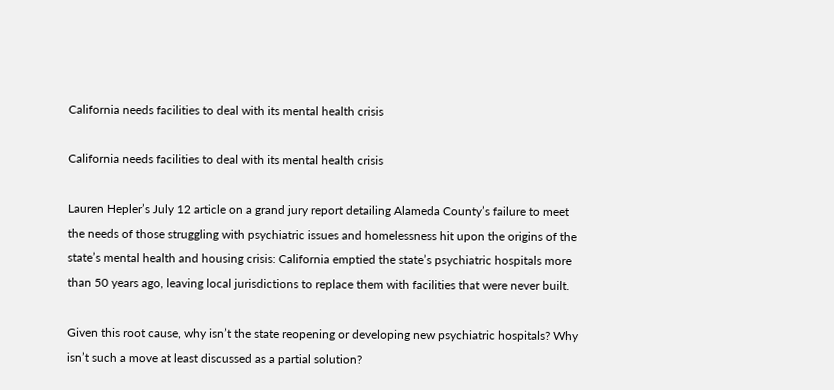California needs facilities to deal with its mental health crisis

California needs facilities to deal with its mental health crisis

Lauren Hepler’s July 12 article on a grand jury report detailing Alameda County’s failure to meet the needs of those struggling with psychiatric issues and homelessness hit upon the origins of the state’s mental health and housing crisis: California emptied the state’s psychiatric hospitals more than 50 years ago, leaving local jurisdictions to replace them with facilities that were never built.

Given this root cause, why isn’t the state reopening or developing new psychiatric hospitals? Why isn’t such a move at least discussed as a partial solution?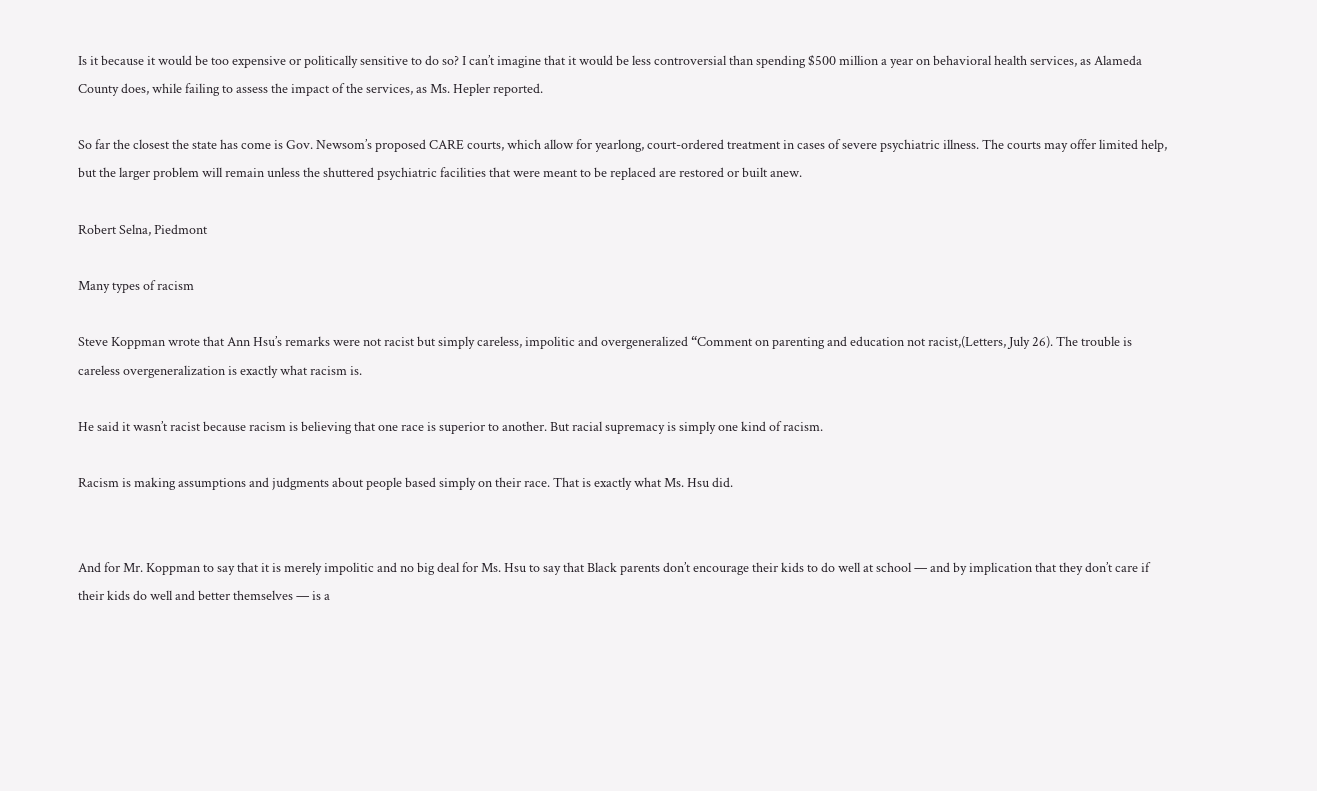Is it because it would be too expensive or politically sensitive to do so? I can’t imagine that it would be less controversial than spending $500 million a year on behavioral health services, as Alameda County does, while failing to assess the impact of the services, as Ms. Hepler reported.

So far the closest the state has come is Gov. Newsom’s proposed CARE courts, which allow for yearlong, court-ordered treatment in cases of severe psychiatric illness. The courts may offer limited help, but the larger problem will remain unless the shuttered psychiatric facilities that were meant to be replaced are restored or built anew.

Robert Selna, Piedmont

Many types of racism

Steve Koppman wrote that Ann Hsu’s remarks were not racist but simply careless, impolitic and overgeneralized “Comment on parenting and education not racist,(Letters, July 26). The trouble is careless overgeneralization is exactly what racism is.

He said it wasn’t racist because racism is believing that one race is superior to another. But racial supremacy is simply one kind of racism.

Racism is making assumptions and judgments about people based simply on their race. That is exactly what Ms. Hsu did.


And for Mr. Koppman to say that it is merely impolitic and no big deal for Ms. Hsu to say that Black parents don’t encourage their kids to do well at school — and by implication that they don’t care if their kids do well and better themselves — is a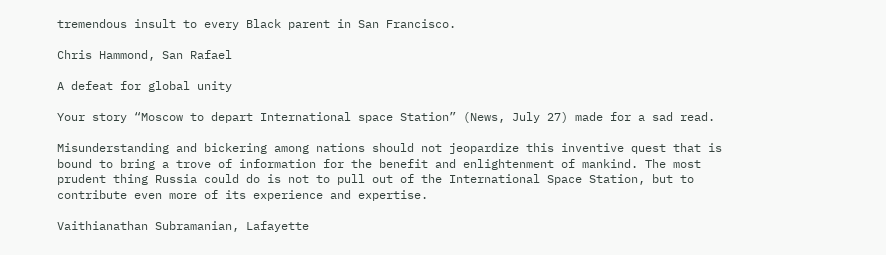tremendous insult to every Black parent in San Francisco.

Chris Hammond, San Rafael

A defeat for global unity

Your story “Moscow to depart International space Station” (News, July 27) made for a sad read.

Misunderstanding and bickering among nations should not jeopardize this inventive quest that is bound to bring a trove of information for the benefit and enlightenment of mankind. The most prudent thing Russia could do is not to pull out of the International Space Station, but to contribute even more of its experience and expertise.

Vaithianathan Subramanian, Lafayette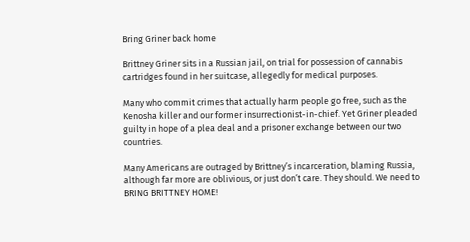Bring Griner back home

Brittney Griner sits in a Russian jail, on trial for possession of cannabis cartridges found in her suitcase, allegedly for medical purposes.

Many who commit crimes that actually harm people go free, such as the Kenosha killer and our former insurrectionist-in-chief. Yet Griner pleaded guilty in hope of a plea deal and a prisoner exchange between our two countries.

Many Americans are outraged by Brittney’s incarceration, blaming Russia, although far more are oblivious, or just don’t care. They should. We need to BRING BRITTNEY HOME!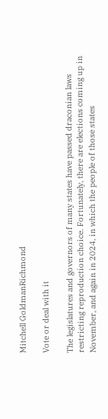Mitchell GoldmanRichmond

Vote or deal with it

The legislatures and governors of many states have passed draconian laws restricting reproduction choice. Fortunately, there are elections coming up in November, and again in 2024, in which the people of those states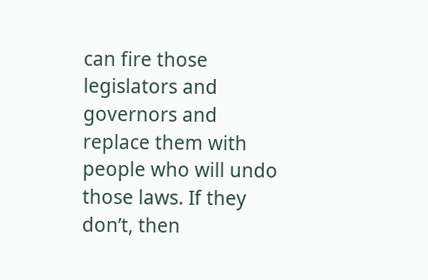can fire those legislators and governors and replace them with people who will undo those laws. If they don’t, then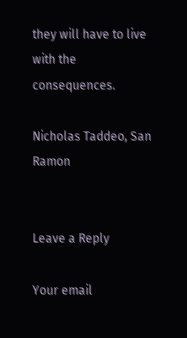they will have to live with the consequences.

Nicholas Taddeo, San Ramon


Leave a Reply

Your email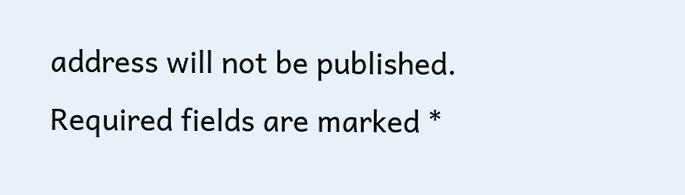address will not be published. Required fields are marked *